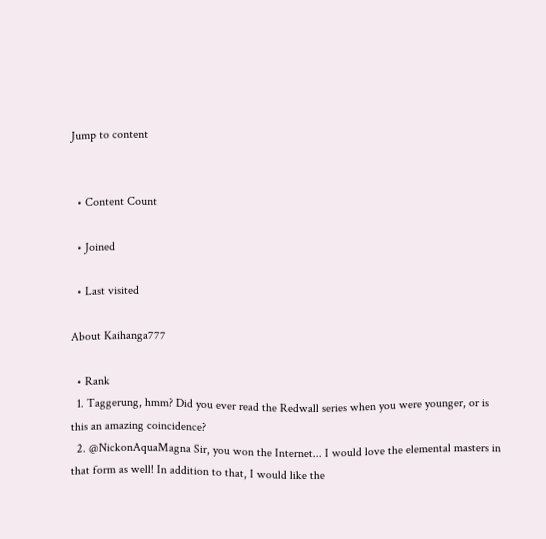Jump to content


  • Content Count

  • Joined

  • Last visited

About Kaihanga777

  • Rank
  1. Taggerung, hmm? Did you ever read the Redwall series when you were younger, or is this an amazing coincidence?
  2. @NickonAquaMagna Sir, you won the Internet... I would love the elemental masters in that form as well! In addition to that, I would like the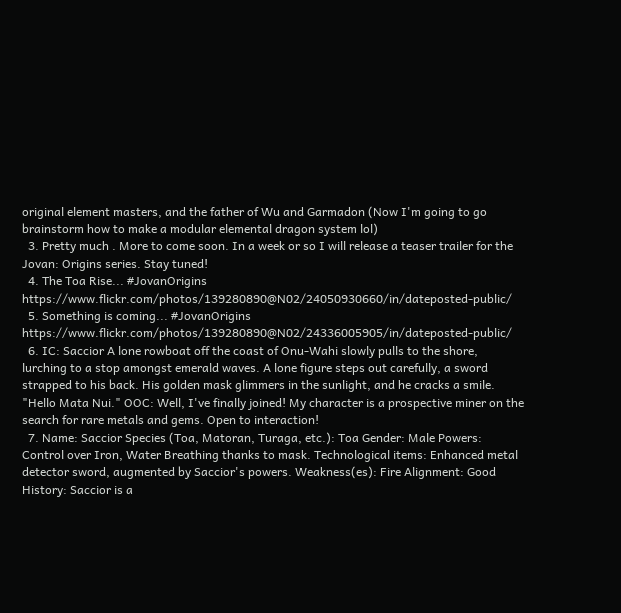original element masters, and the father of Wu and Garmadon (Now I'm going to go brainstorm how to make a modular elemental dragon system lol)
  3. Pretty much . More to come soon. In a week or so I will release a teaser trailer for the Jovan: Origins series. Stay tuned!
  4. The Toa Rise... #JovanOrigins https://www.flickr.com/photos/139280890@N02/24050930660/in/dateposted-public/
  5. Something is coming... #JovanOrigins https://www.flickr.com/photos/139280890@N02/24336005905/in/dateposted-public/
  6. IC: Saccior A lone rowboat off the coast of Onu-Wahi slowly pulls to the shore, lurching to a stop amongst emerald waves. A lone figure steps out carefully, a sword strapped to his back. His golden mask glimmers in the sunlight, and he cracks a smile. "Hello Mata Nui." OOC: Well, I've finally joined! My character is a prospective miner on the search for rare metals and gems. Open to interaction!
  7. Name: Saccior Species (Toa, Matoran, Turaga, etc.): Toa Gender: Male Powers: Control over Iron, Water Breathing thanks to mask. Technological items: Enhanced metal detector sword, augmented by Saccior's powers. Weakness(es): Fire Alignment: Good History: Saccior is a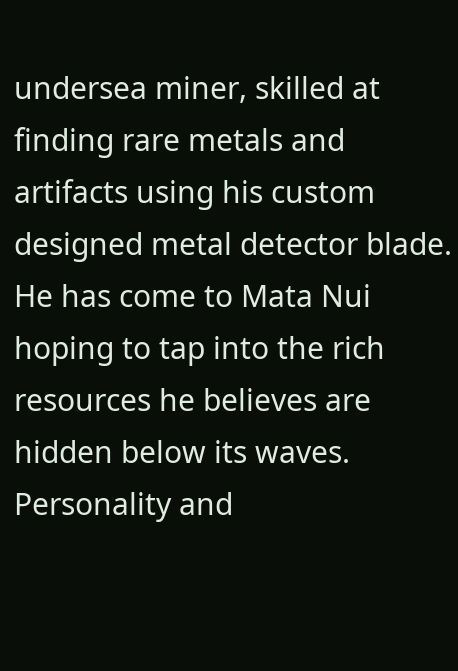undersea miner, skilled at finding rare metals and artifacts using his custom designed metal detector blade. He has come to Mata Nui hoping to tap into the rich resources he believes are hidden below its waves. Personality and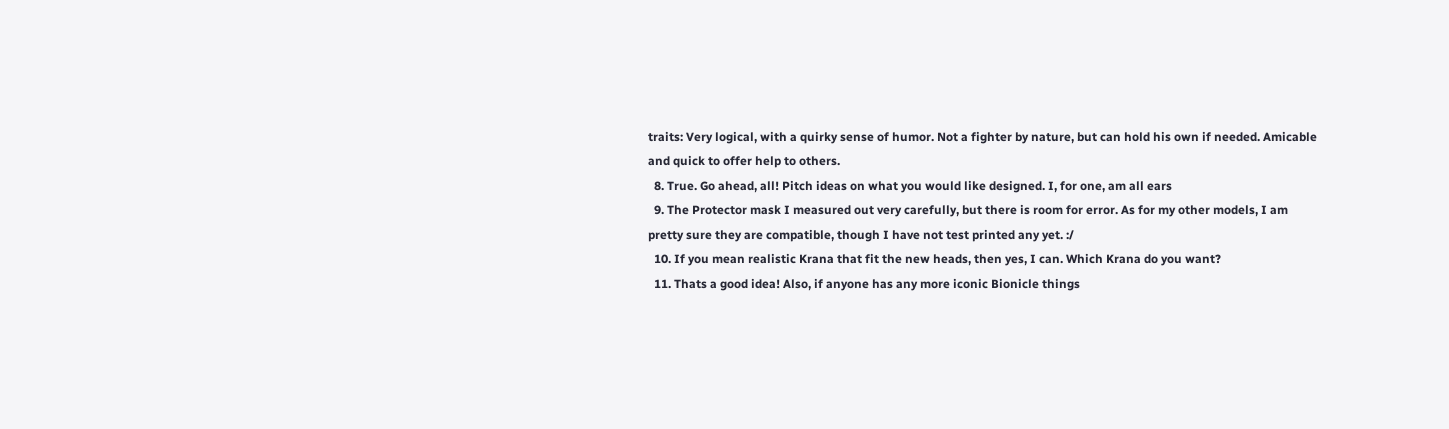traits: Very logical, with a quirky sense of humor. Not a fighter by nature, but can hold his own if needed. Amicable and quick to offer help to others.
  8. True. Go ahead, all! Pitch ideas on what you would like designed. I, for one, am all ears
  9. The Protector mask I measured out very carefully, but there is room for error. As for my other models, I am pretty sure they are compatible, though I have not test printed any yet. :/
  10. If you mean realistic Krana that fit the new heads, then yes, I can. Which Krana do you want?
  11. Thats a good idea! Also, if anyone has any more iconic Bionicle things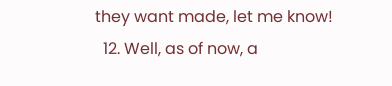they want made, let me know!
  12. Well, as of now, a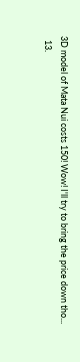3D model of Mata Nui costs 150! Wow! I'll try to bring the price down tho...
  13.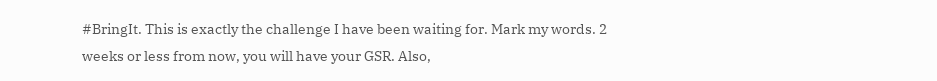#BringIt. This is exactly the challenge I have been waiting for. Mark my words. 2 weeks or less from now, you will have your GSR. Also,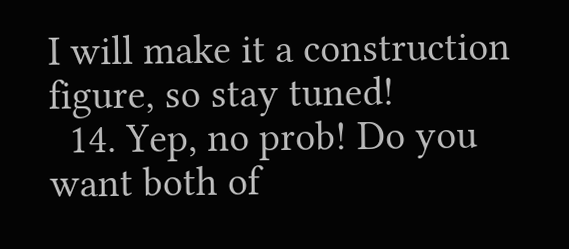I will make it a construction figure, so stay tuned!
  14. Yep, no prob! Do you want both of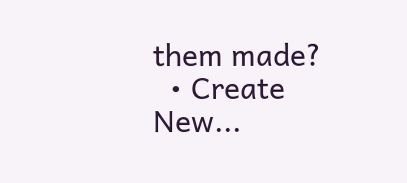them made?
  • Create New...